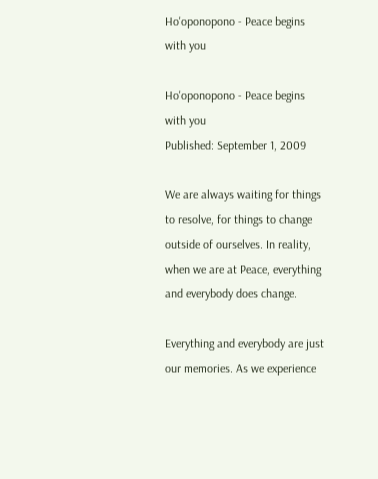Ho'oponopono - Peace begins with you

Ho'oponopono - Peace begins with you
Published: September 1, 2009

We are always waiting for things to resolve, for things to change outside of ourselves. In reality, when we are at Peace, everything and everybody does change.

Everything and everybody are just our memories. As we experience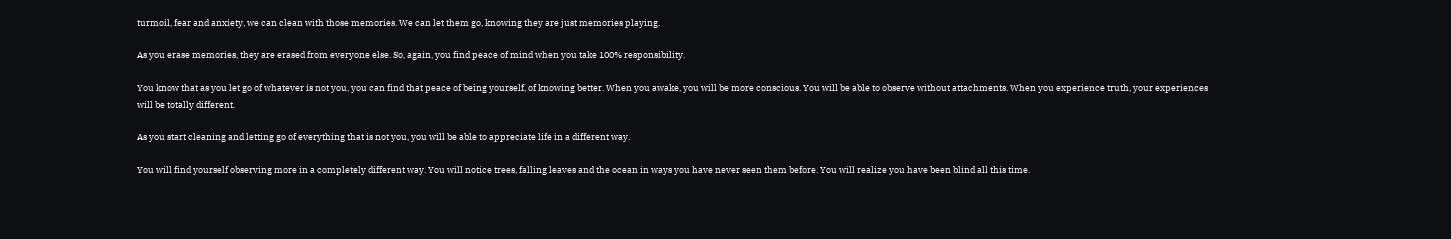turmoil, fear and anxiety, we can clean with those memories. We can let them go, knowing they are just memories playing.

As you erase memories, they are erased from everyone else. So, again, you find peace of mind when you take 100% responsibility.

You know that as you let go of whatever is not you, you can find that peace of being yourself, of knowing better. When you awake, you will be more conscious. You will be able to observe without attachments. When you experience truth, your experiences will be totally different.

As you start cleaning and letting go of everything that is not you, you will be able to appreciate life in a different way.

You will find yourself observing more in a completely different way. You will notice trees, falling leaves and the ocean in ways you have never seen them before. You will realize you have been blind all this time.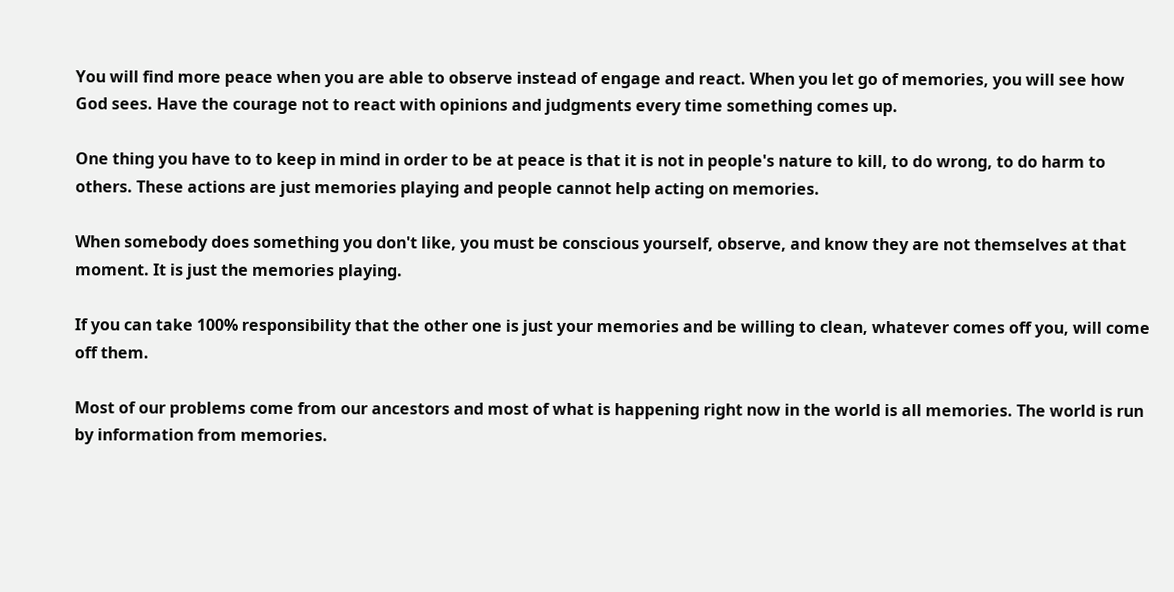You will find more peace when you are able to observe instead of engage and react. When you let go of memories, you will see how God sees. Have the courage not to react with opinions and judgments every time something comes up.

One thing you have to to keep in mind in order to be at peace is that it is not in people's nature to kill, to do wrong, to do harm to others. These actions are just memories playing and people cannot help acting on memories.

When somebody does something you don't like, you must be conscious yourself, observe, and know they are not themselves at that moment. It is just the memories playing.

If you can take 100% responsibility that the other one is just your memories and be willing to clean, whatever comes off you, will come off them.

Most of our problems come from our ancestors and most of what is happening right now in the world is all memories. The world is run by information from memories.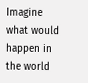Imagine what would happen in the world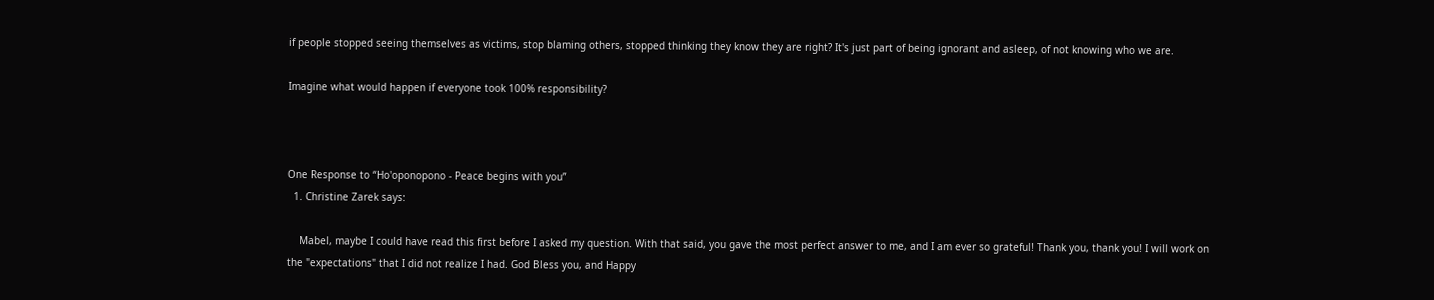if people stopped seeing themselves as victims, stop blaming others, stopped thinking they know they are right? It's just part of being ignorant and asleep, of not knowing who we are.

Imagine what would happen if everyone took 100% responsibility?



One Response to “Ho'oponopono - Peace begins with you”
  1. Christine Zarek says:

    Mabel, maybe I could have read this first before I asked my question. With that said, you gave the most perfect answer to me, and I am ever so grateful! Thank you, thank you! I will work on the "expectations" that I did not realize I had. God Bless you, and Happy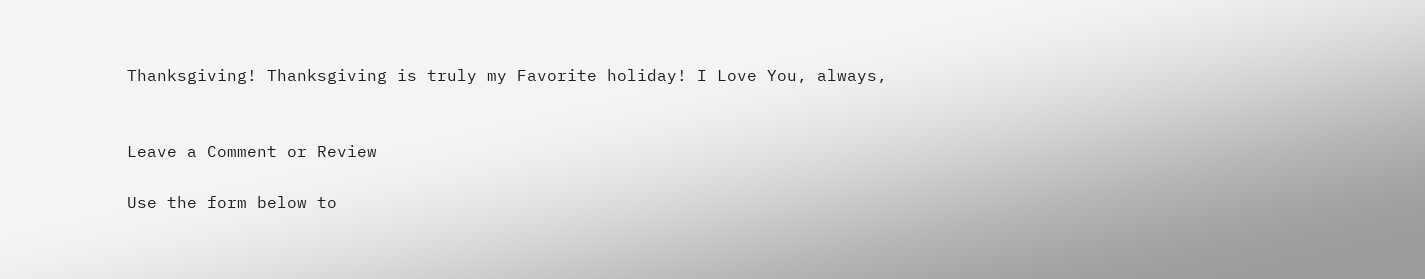Thanksgiving! Thanksgiving is truly my Favorite holiday! I Love You, always,


Leave a Comment or Review

Use the form below to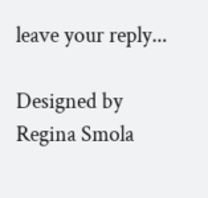leave your reply...

Designed by Regina Smola